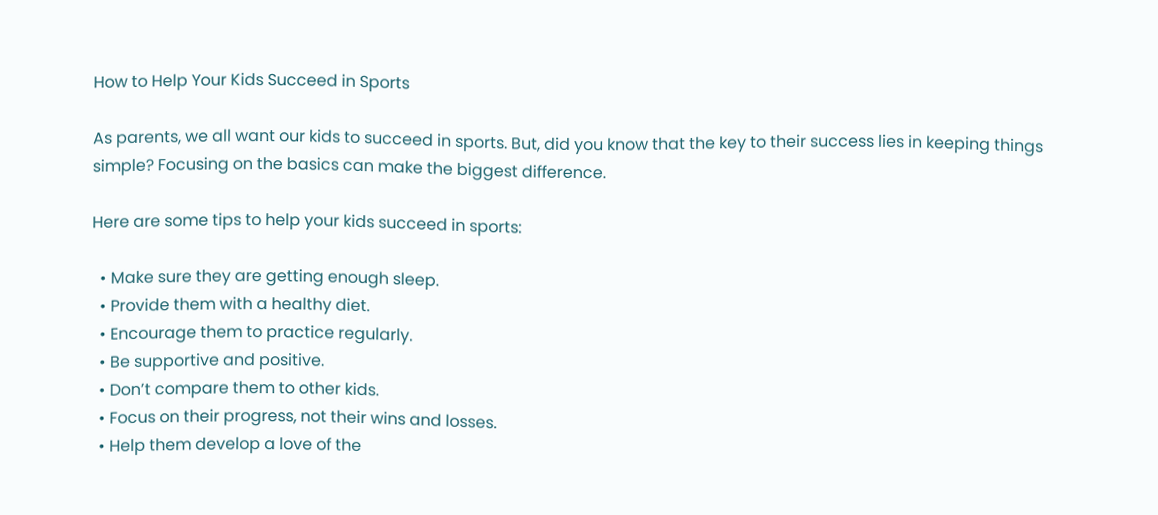How to Help Your Kids Succeed in Sports

As parents, we all want our kids to succeed in sports. But, did you know that the key to their success lies in keeping things simple? Focusing on the basics can make the biggest difference.

Here are some tips to help your kids succeed in sports:

  • Make sure they are getting enough sleep.
  • Provide them with a healthy diet.
  • Encourage them to practice regularly.
  • Be supportive and positive.
  • Don’t compare them to other kids.
  • Focus on their progress, not their wins and losses.
  • Help them develop a love of the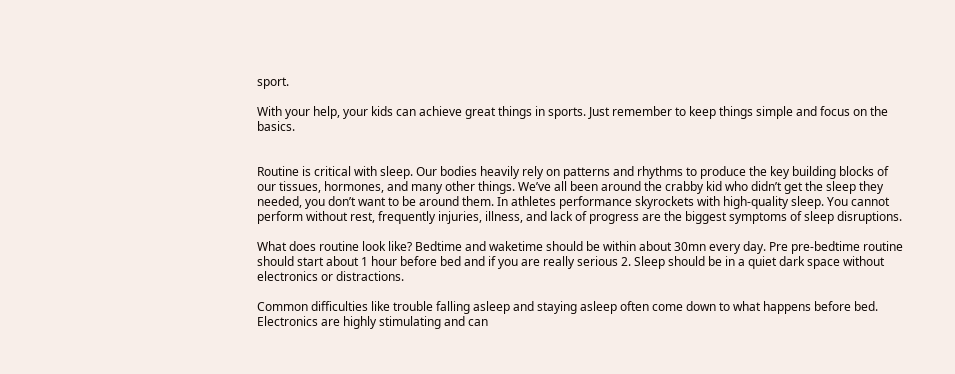sport.

With your help, your kids can achieve great things in sports. Just remember to keep things simple and focus on the basics.


Routine is critical with sleep. Our bodies heavily rely on patterns and rhythms to produce the key building blocks of our tissues, hormones, and many other things. We’ve all been around the crabby kid who didn’t get the sleep they needed, you don’t want to be around them. In athletes performance skyrockets with high-quality sleep. You cannot perform without rest, frequently injuries, illness, and lack of progress are the biggest symptoms of sleep disruptions.

What does routine look like? Bedtime and waketime should be within about 30mn every day. Pre pre-bedtime routine should start about 1 hour before bed and if you are really serious 2. Sleep should be in a quiet dark space without electronics or distractions.

Common difficulties like trouble falling asleep and staying asleep often come down to what happens before bed. Electronics are highly stimulating and can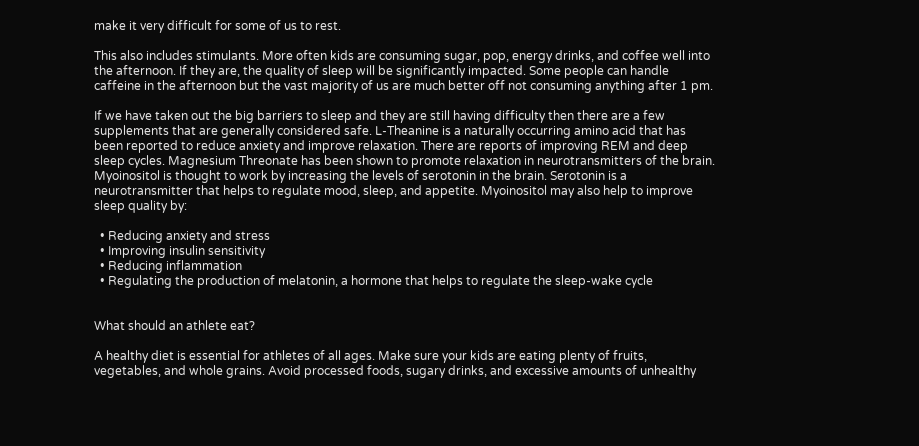make it very difficult for some of us to rest.

This also includes stimulants. More often kids are consuming sugar, pop, energy drinks, and coffee well into the afternoon. If they are, the quality of sleep will be significantly impacted. Some people can handle caffeine in the afternoon but the vast majority of us are much better off not consuming anything after 1 pm.

If we have taken out the big barriers to sleep and they are still having difficulty then there are a few supplements that are generally considered safe. L-Theanine is a naturally occurring amino acid that has been reported to reduce anxiety and improve relaxation. There are reports of improving REM and deep sleep cycles. Magnesium Threonate has been shown to promote relaxation in neurotransmitters of the brain. Myoinositol is thought to work by increasing the levels of serotonin in the brain. Serotonin is a neurotransmitter that helps to regulate mood, sleep, and appetite. Myoinositol may also help to improve sleep quality by:

  • Reducing anxiety and stress
  • Improving insulin sensitivity
  • Reducing inflammation
  • Regulating the production of melatonin, a hormone that helps to regulate the sleep-wake cycle


What should an athlete eat?

A healthy diet is essential for athletes of all ages. Make sure your kids are eating plenty of fruits, vegetables, and whole grains. Avoid processed foods, sugary drinks, and excessive amounts of unhealthy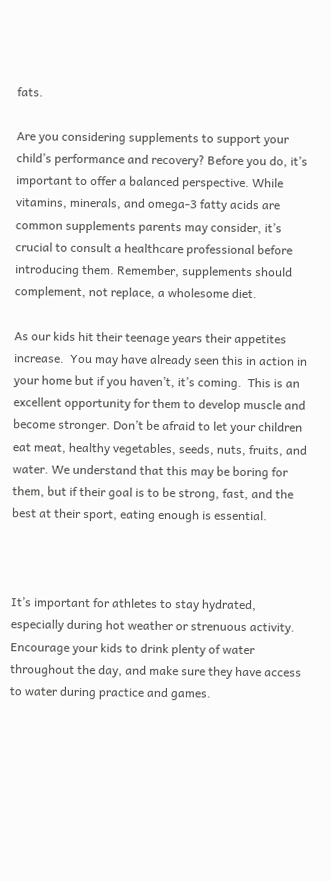fats.

Are you considering supplements to support your child’s performance and recovery? Before you do, it’s important to offer a balanced perspective. While vitamins, minerals, and omega-3 fatty acids are common supplements parents may consider, it’s crucial to consult a healthcare professional before introducing them. Remember, supplements should complement, not replace, a wholesome diet.

As our kids hit their teenage years their appetites increase.  You may have already seen this in action in your home but if you haven’t, it’s coming.  This is an excellent opportunity for them to develop muscle and become stronger. Don’t be afraid to let your children eat meat, healthy vegetables, seeds, nuts, fruits, and water. We understand that this may be boring for them, but if their goal is to be strong, fast, and the best at their sport, eating enough is essential.



It’s important for athletes to stay hydrated, especially during hot weather or strenuous activity. Encourage your kids to drink plenty of water throughout the day, and make sure they have access to water during practice and games.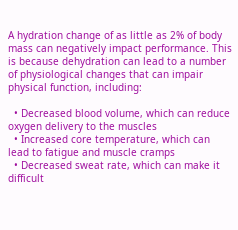A hydration change of as little as 2% of body mass can negatively impact performance. This is because dehydration can lead to a number of physiological changes that can impair physical function, including:

  • Decreased blood volume, which can reduce oxygen delivery to the muscles
  • Increased core temperature, which can lead to fatigue and muscle cramps
  • Decreased sweat rate, which can make it difficult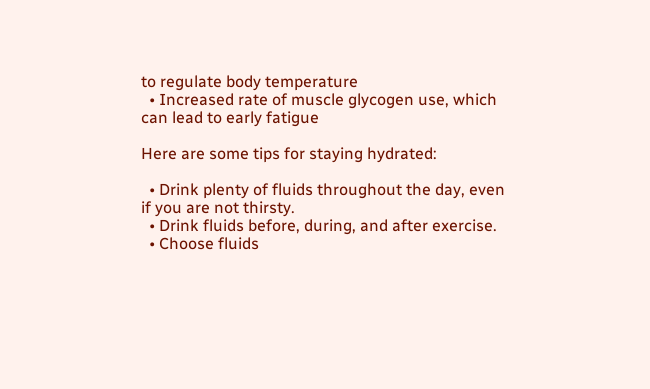to regulate body temperature
  • Increased rate of muscle glycogen use, which can lead to early fatigue

Here are some tips for staying hydrated:

  • Drink plenty of fluids throughout the day, even if you are not thirsty.
  • Drink fluids before, during, and after exercise.
  • Choose fluids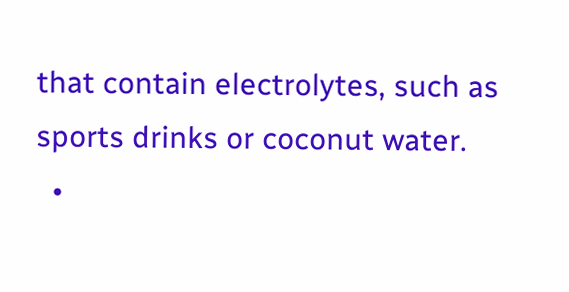that contain electrolytes, such as sports drinks or coconut water.
  •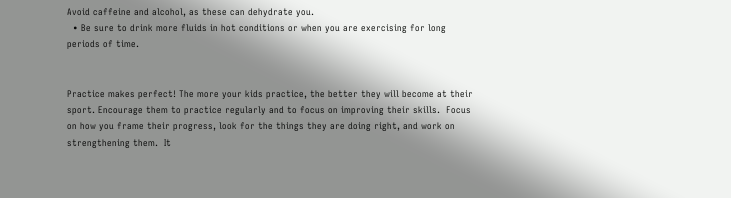Avoid caffeine and alcohol, as these can dehydrate you.
  • Be sure to drink more fluids in hot conditions or when you are exercising for long periods of time.


Practice makes perfect! The more your kids practice, the better they will become at their sport. Encourage them to practice regularly and to focus on improving their skills.  Focus on how you frame their progress, look for the things they are doing right, and work on strengthening them.  It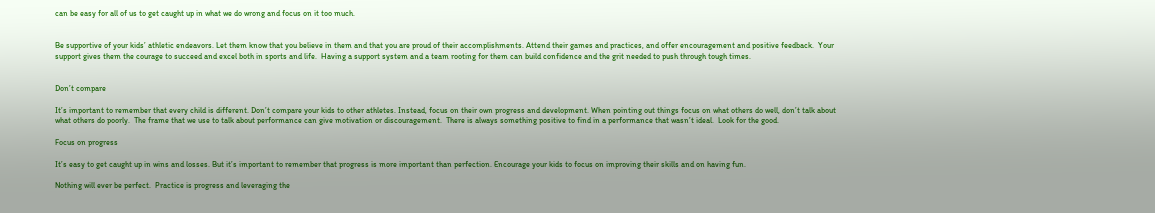can be easy for all of us to get caught up in what we do wrong and focus on it too much.


Be supportive of your kids’ athletic endeavors. Let them know that you believe in them and that you are proud of their accomplishments. Attend their games and practices, and offer encouragement and positive feedback.  Your support gives them the courage to succeed and excel both in sports and life.  Having a support system and a team rooting for them can build confidence and the grit needed to push through tough times.


Don’t compare

It’s important to remember that every child is different. Don’t compare your kids to other athletes. Instead, focus on their own progress and development. When pointing out things focus on what others do well, don’t talk about what others do poorly.  The frame that we use to talk about performance can give motivation or discouragement.  There is always something positive to find in a performance that wasn’t ideal.  Look for the good.

Focus on progress

It’s easy to get caught up in wins and losses. But it’s important to remember that progress is more important than perfection. Encourage your kids to focus on improving their skills and on having fun.

Nothing will ever be perfect.  Practice is progress and leveraging the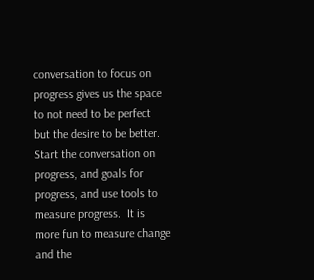conversation to focus on progress gives us the space to not need to be perfect but the desire to be better. Start the conversation on progress, and goals for progress, and use tools to measure progress.  It is more fun to measure change and the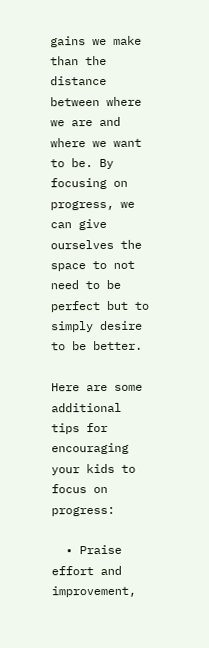gains we make than the distance between where we are and where we want to be. By focusing on progress, we can give ourselves the space to not need to be perfect but to simply desire to be better.

Here are some additional tips for encouraging your kids to focus on progress:

  • Praise effort and improvement,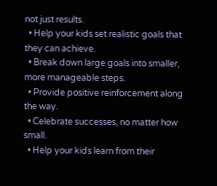not just results.
  • Help your kids set realistic goals that they can achieve.
  • Break down large goals into smaller, more manageable steps.
  • Provide positive reinforcement along the way.
  • Celebrate successes, no matter how small.
  • Help your kids learn from their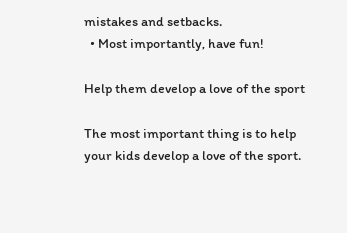mistakes and setbacks.
  • Most importantly, have fun!

Help them develop a love of the sport

The most important thing is to help your kids develop a love of the sport.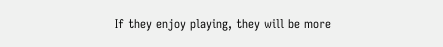If they enjoy playing, they will be more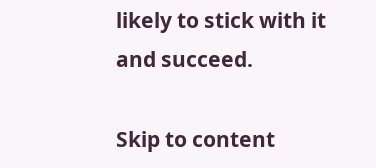likely to stick with it and succeed.

Skip to content